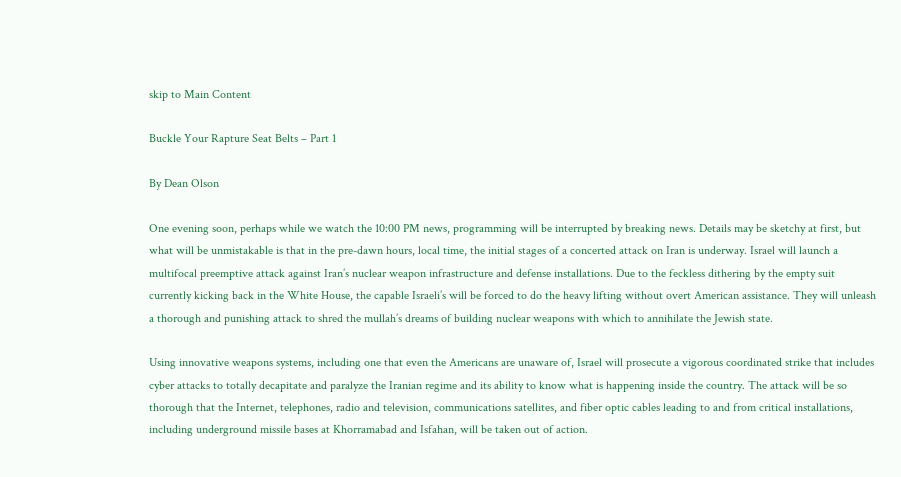skip to Main Content

Buckle Your Rapture Seat Belts – Part 1

By Dean Olson

One evening soon, perhaps while we watch the 10:00 PM news, programming will be interrupted by breaking news. Details may be sketchy at first, but what will be unmistakable is that in the pre-dawn hours, local time, the initial stages of a concerted attack on Iran is underway. Israel will launch a multifocal preemptive attack against Iran’s nuclear weapon infrastructure and defense installations. Due to the feckless dithering by the empty suit currently kicking back in the White House, the capable Israeli’s will be forced to do the heavy lifting without overt American assistance. They will unleash a thorough and punishing attack to shred the mullah’s dreams of building nuclear weapons with which to annihilate the Jewish state.

Using innovative weapons systems, including one that even the Americans are unaware of, Israel will prosecute a vigorous coordinated strike that includes cyber attacks to totally decapitate and paralyze the Iranian regime and its ability to know what is happening inside the country. The attack will be so thorough that the Internet, telephones, radio and television, communications satellites, and fiber optic cables leading to and from critical installations, including underground missile bases at Khorramabad and Isfahan, will be taken out of action.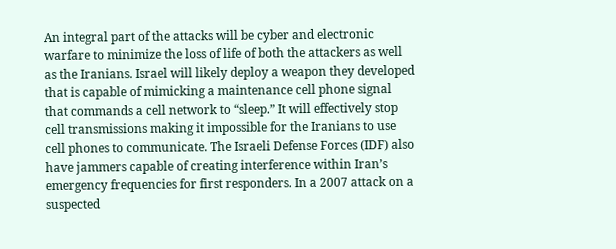An integral part of the attacks will be cyber and electronic warfare to minimize the loss of life of both the attackers as well as the Iranians. Israel will likely deploy a weapon they developed that is capable of mimicking a maintenance cell phone signal that commands a cell network to “sleep.” It will effectively stop cell transmissions making it impossible for the Iranians to use cell phones to communicate. The Israeli Defense Forces (IDF) also have jammers capable of creating interference within Iran’s emergency frequencies for first responders. In a 2007 attack on a suspected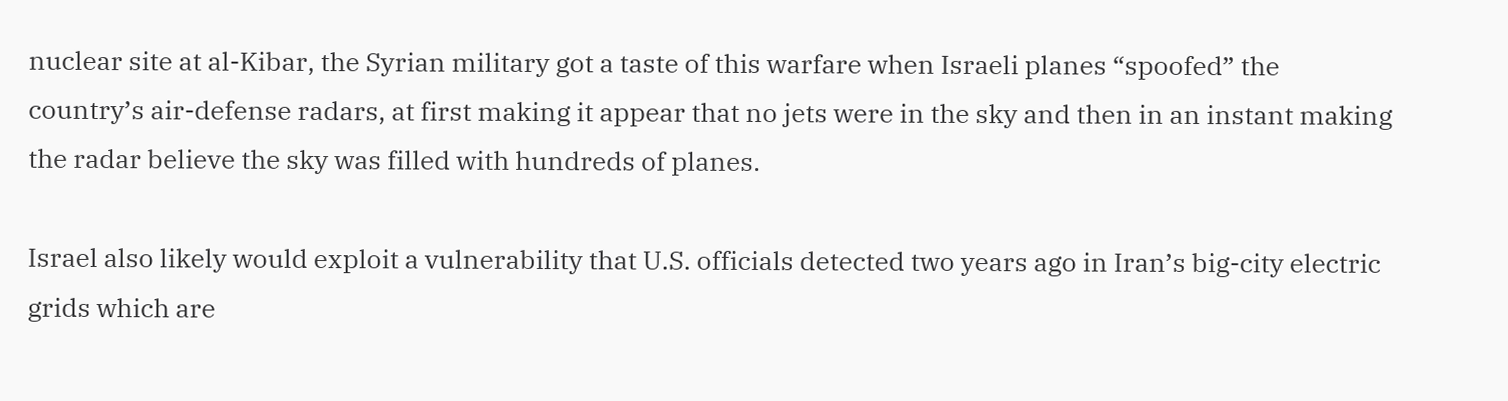nuclear site at al-Kibar, the Syrian military got a taste of this warfare when Israeli planes “spoofed” the country’s air-defense radars, at first making it appear that no jets were in the sky and then in an instant making the radar believe the sky was filled with hundreds of planes.

Israel also likely would exploit a vulnerability that U.S. officials detected two years ago in Iran’s big-city electric grids which are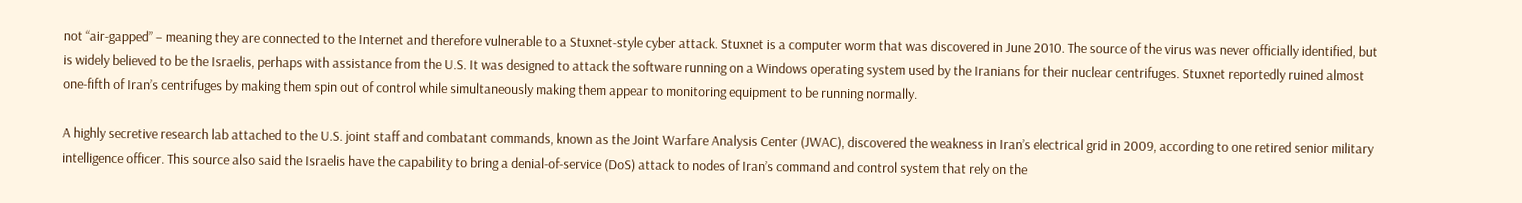not “air-gapped” – meaning they are connected to the Internet and therefore vulnerable to a Stuxnet-style cyber attack. Stuxnet is a computer worm that was discovered in June 2010. The source of the virus was never officially identified, but is widely believed to be the Israelis, perhaps with assistance from the U.S. It was designed to attack the software running on a Windows operating system used by the Iranians for their nuclear centrifuges. Stuxnet reportedly ruined almost one-fifth of Iran’s centrifuges by making them spin out of control while simultaneously making them appear to monitoring equipment to be running normally.

A highly secretive research lab attached to the U.S. joint staff and combatant commands, known as the Joint Warfare Analysis Center (JWAC), discovered the weakness in Iran’s electrical grid in 2009, according to one retired senior military intelligence officer. This source also said the Israelis have the capability to bring a denial-of-service (DoS) attack to nodes of Iran’s command and control system that rely on the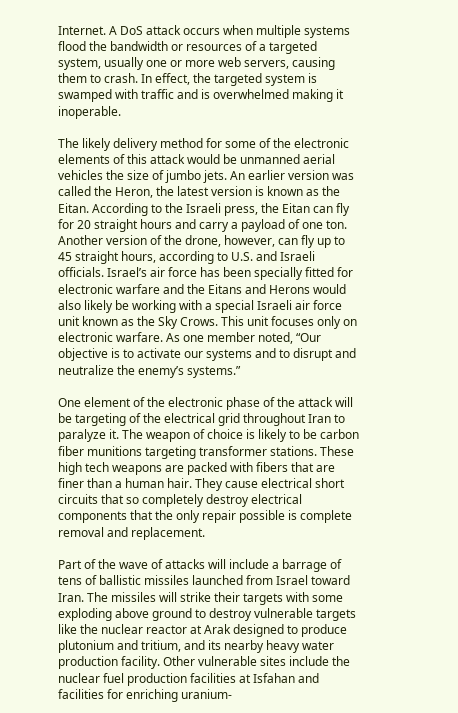Internet. A DoS attack occurs when multiple systems flood the bandwidth or resources of a targeted system, usually one or more web servers, causing them to crash. In effect, the targeted system is swamped with traffic and is overwhelmed making it inoperable.

The likely delivery method for some of the electronic elements of this attack would be unmanned aerial vehicles the size of jumbo jets. An earlier version was called the Heron, the latest version is known as the Eitan. According to the Israeli press, the Eitan can fly for 20 straight hours and carry a payload of one ton. Another version of the drone, however, can fly up to 45 straight hours, according to U.S. and Israeli officials. Israel’s air force has been specially fitted for electronic warfare and the Eitans and Herons would also likely be working with a special Israeli air force unit known as the Sky Crows. This unit focuses only on electronic warfare. As one member noted, “Our objective is to activate our systems and to disrupt and neutralize the enemy’s systems.”

One element of the electronic phase of the attack will be targeting of the electrical grid throughout Iran to paralyze it. The weapon of choice is likely to be carbon fiber munitions targeting transformer stations. These high tech weapons are packed with fibers that are finer than a human hair. They cause electrical short circuits that so completely destroy electrical components that the only repair possible is complete removal and replacement.

Part of the wave of attacks will include a barrage of tens of ballistic missiles launched from Israel toward Iran. The missiles will strike their targets with some exploding above ground to destroy vulnerable targets like the nuclear reactor at Arak designed to produce plutonium and tritium, and its nearby heavy water production facility. Other vulnerable sites include the nuclear fuel production facilities at Isfahan and facilities for enriching uranium-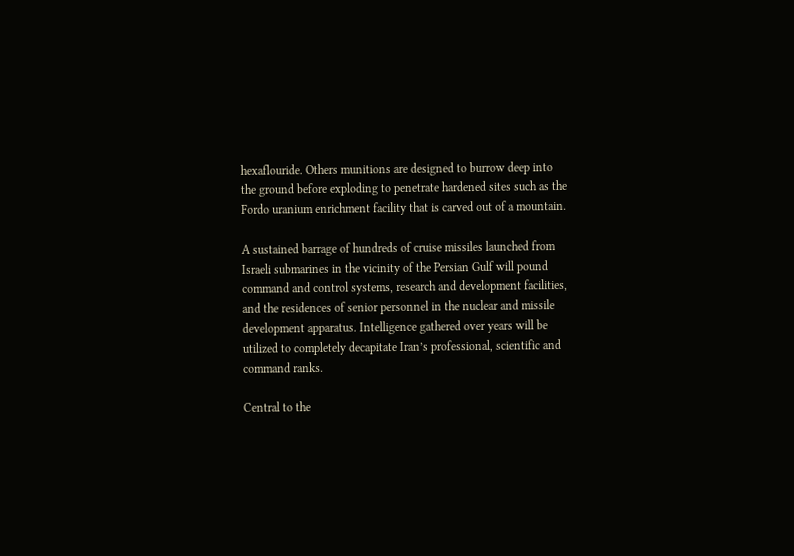hexaflouride. Others munitions are designed to burrow deep into the ground before exploding to penetrate hardened sites such as the Fordo uranium enrichment facility that is carved out of a mountain.

A sustained barrage of hundreds of cruise missiles launched from Israeli submarines in the vicinity of the Persian Gulf will pound command and control systems, research and development facilities, and the residences of senior personnel in the nuclear and missile development apparatus. Intelligence gathered over years will be utilized to completely decapitate Iran’s professional, scientific and command ranks.

Central to the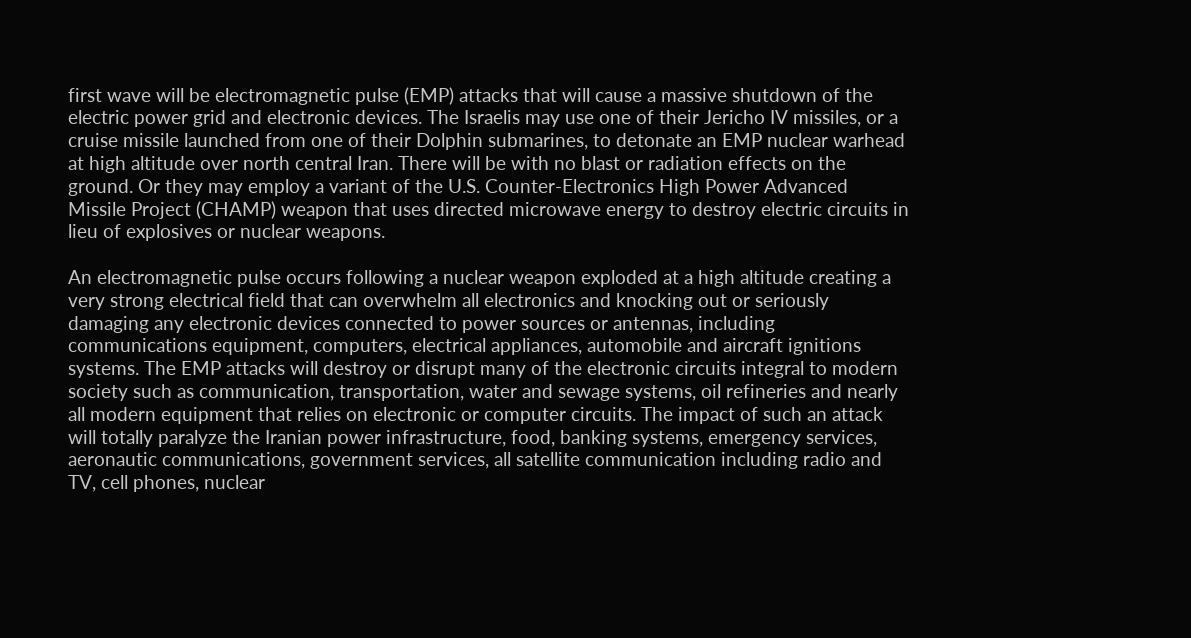first wave will be electromagnetic pulse (EMP) attacks that will cause a massive shutdown of the electric power grid and electronic devices. The Israelis may use one of their Jericho IV missiles, or a cruise missile launched from one of their Dolphin submarines, to detonate an EMP nuclear warhead at high altitude over north central Iran. There will be with no blast or radiation effects on the ground. Or they may employ a variant of the U.S. Counter-Electronics High Power Advanced Missile Project (CHAMP) weapon that uses directed microwave energy to destroy electric circuits in lieu of explosives or nuclear weapons.

An electromagnetic pulse occurs following a nuclear weapon exploded at a high altitude creating a very strong electrical field that can overwhelm all electronics and knocking out or seriously damaging any electronic devices connected to power sources or antennas, including communications equipment, computers, electrical appliances, automobile and aircraft ignitions systems. The EMP attacks will destroy or disrupt many of the electronic circuits integral to modern society such as communication, transportation, water and sewage systems, oil refineries and nearly all modern equipment that relies on electronic or computer circuits. The impact of such an attack will totally paralyze the Iranian power infrastructure, food, banking systems, emergency services, aeronautic communications, government services, all satellite communication including radio and TV, cell phones, nuclear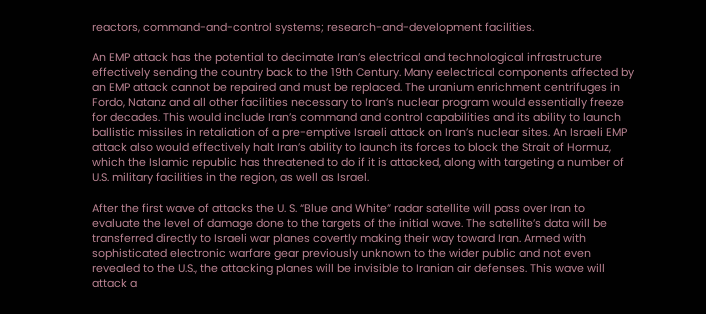reactors, command-and-control systems; research-and-development facilities.

An EMP attack has the potential to decimate Iran’s electrical and technological infrastructure effectively sending the country back to the 19th Century. Many eelectrical components affected by an EMP attack cannot be repaired and must be replaced. The uranium enrichment centrifuges in Fordo, Natanz and all other facilities necessary to Iran’s nuclear program would essentially freeze for decades. This would include Iran’s command and control capabilities and its ability to launch ballistic missiles in retaliation of a pre-emptive Israeli attack on Iran’s nuclear sites. An Israeli EMP attack also would effectively halt Iran’s ability to launch its forces to block the Strait of Hormuz, which the Islamic republic has threatened to do if it is attacked, along with targeting a number of U.S. military facilities in the region, as well as Israel.

After the first wave of attacks the U. S. “Blue and White” radar satellite will pass over Iran to evaluate the level of damage done to the targets of the initial wave. The satellite’s data will be transferred directly to Israeli war planes covertly making their way toward Iran. Armed with sophisticated electronic warfare gear previously unknown to the wider public and not even revealed to the U.S., the attacking planes will be invisible to Iranian air defenses. This wave will attack a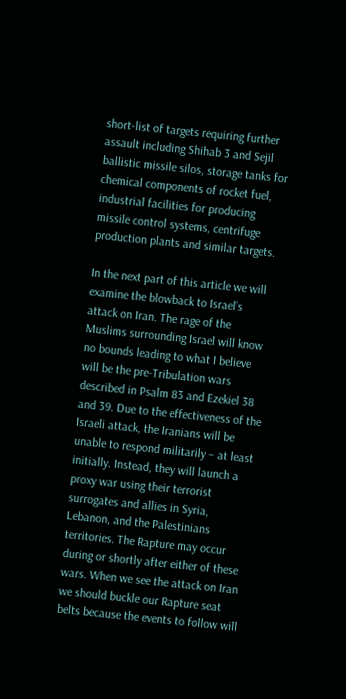short-list of targets requiring further assault including Shihab 3 and Sejil ballistic missile silos, storage tanks for chemical components of rocket fuel, industrial facilities for producing missile control systems, centrifuge production plants and similar targets.

In the next part of this article we will examine the blowback to Israel’s attack on Iran. The rage of the Muslims surrounding Israel will know no bounds leading to what I believe will be the pre-Tribulation wars described in Psalm 83 and Ezekiel 38 and 39. Due to the effectiveness of the Israeli attack, the Iranians will be unable to respond militarily – at least initially. Instead, they will launch a proxy war using their terrorist surrogates and allies in Syria, Lebanon, and the Palestinians territories. The Rapture may occur during or shortly after either of these wars. When we see the attack on Iran we should buckle our Rapture seat belts because the events to follow will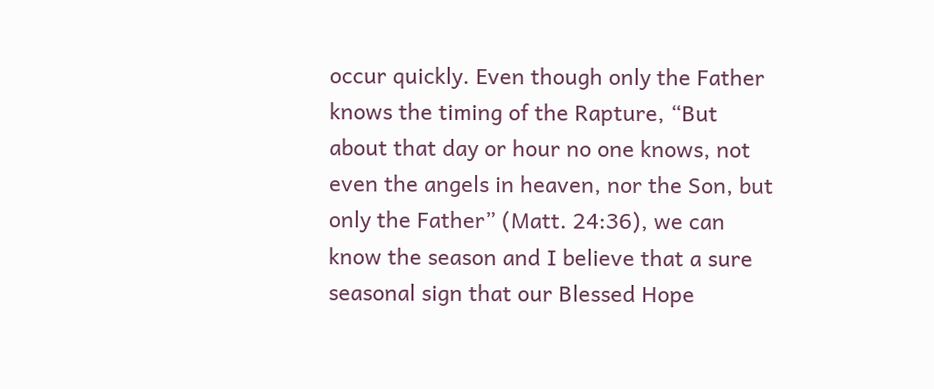occur quickly. Even though only the Father knows the timing of the Rapture, “But about that day or hour no one knows, not even the angels in heaven, nor the Son, but only the Father” (Matt. 24:36), we can know the season and I believe that a sure seasonal sign that our Blessed Hope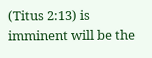(Titus 2:13) is imminent will be the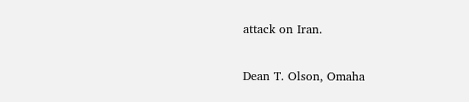attack on Iran.

Dean T. Olson, Omaha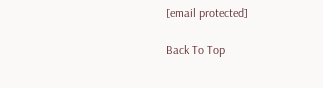[email protected]

Back To Top